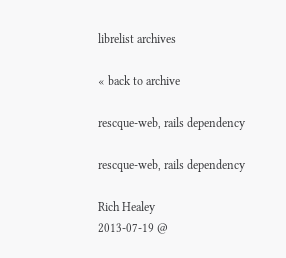librelist archives

« back to archive

rescque-web, rails dependency

rescque-web, rails dependency

Rich Healey
2013-07-19 @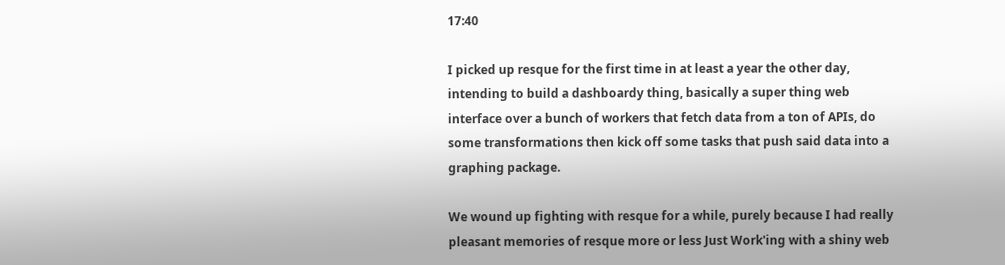17:40

I picked up resque for the first time in at least a year the other day,
intending to build a dashboardy thing, basically a super thing web
interface over a bunch of workers that fetch data from a ton of APIs, do
some transformations then kick off some tasks that push said data into a
graphing package.

We wound up fighting with resque for a while, purely because I had really
pleasant memories of resque more or less Just Work'ing with a shiny web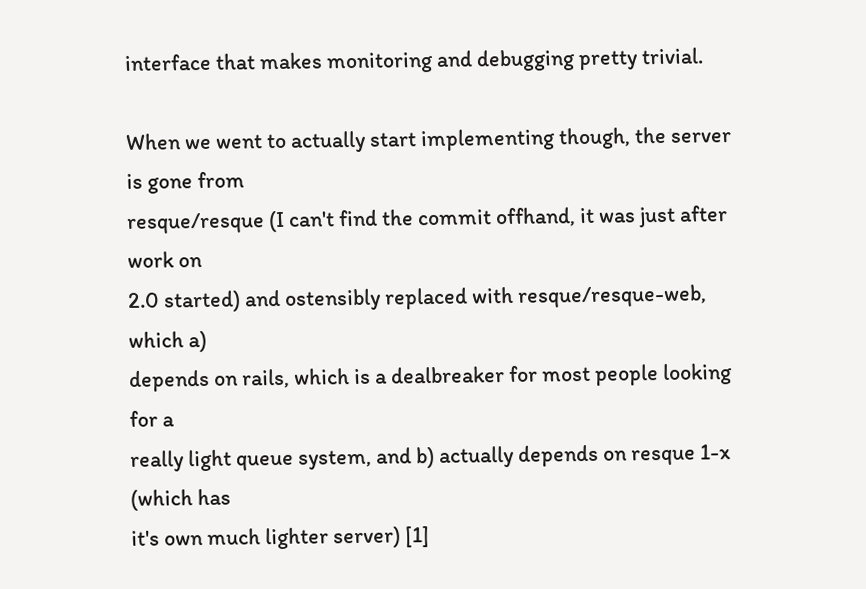interface that makes monitoring and debugging pretty trivial.

When we went to actually start implementing though, the server is gone from
resque/resque (I can't find the commit offhand, it was just after work on
2.0 started) and ostensibly replaced with resque/resque-web, which a)
depends on rails, which is a dealbreaker for most people looking for a
really light queue system, and b) actually depends on resque 1-x (which has
it's own much lighter server) [1]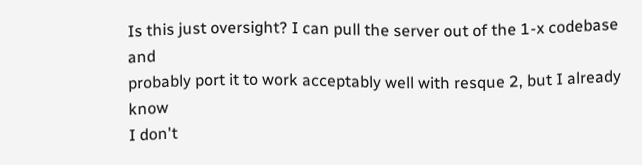Is this just oversight? I can pull the server out of the 1-x codebase and
probably port it to work acceptably well with resque 2, but I already know
I don't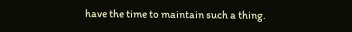have the time to maintain such a thing.